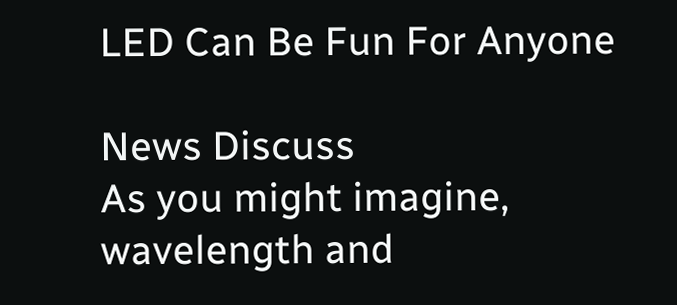LED Can Be Fun For Anyone

News Discuss
As you might imagine, wavelength and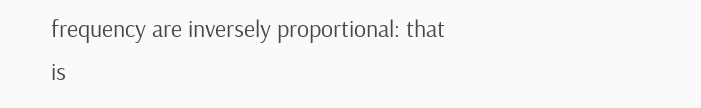frequency are inversely proportional: that is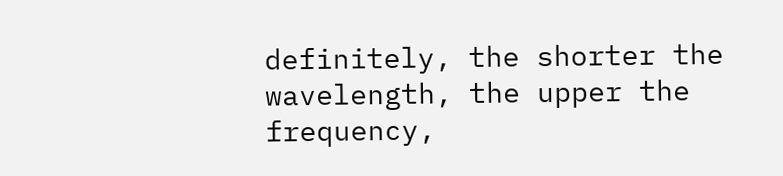definitely, the shorter the wavelength, the upper the frequency,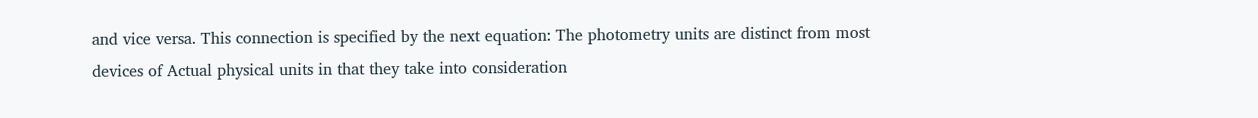and vice versa. This connection is specified by the next equation: The photometry units are distinct from most devices of Actual physical units in that they take into consideration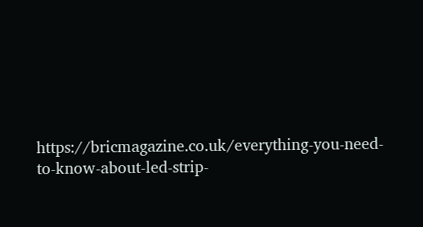https://bricmagazine.co.uk/everything-you-need-to-know-about-led-strip-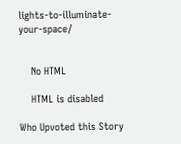lights-to-illuminate-your-space/


    No HTML

    HTML is disabled

Who Upvoted this Story